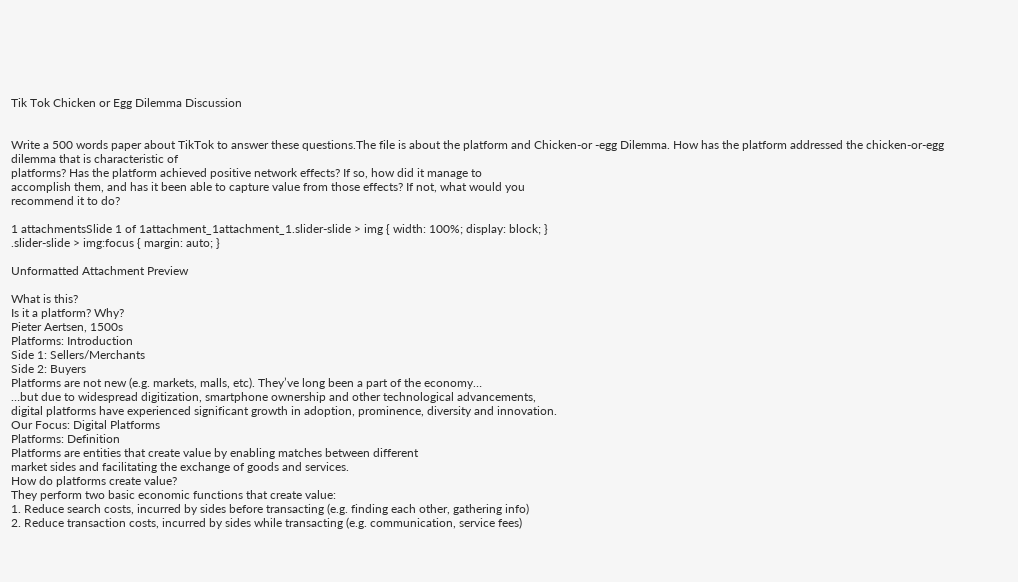Tik Tok Chicken or Egg Dilemma Discussion


Write a 500 words paper about TikTok to answer these questions.The file is about the platform and Chicken-or -egg Dilemma. How has the platform addressed the chicken-or-egg dilemma that is characteristic of
platforms? Has the platform achieved positive network effects? If so, how did it manage to
accomplish them, and has it been able to capture value from those effects? If not, what would you
recommend it to do?

1 attachmentsSlide 1 of 1attachment_1attachment_1.slider-slide > img { width: 100%; display: block; }
.slider-slide > img:focus { margin: auto; }

Unformatted Attachment Preview

What is this?
Is it a platform? Why?
Pieter Aertsen, 1500s
Platforms: Introduction
Side 1: Sellers/Merchants
Side 2: Buyers
Platforms are not new (e.g. markets, malls, etc). They’ve long been a part of the economy…
…but due to widespread digitization, smartphone ownership and other technological advancements,
digital platforms have experienced significant growth in adoption, prominence, diversity and innovation.
Our Focus: Digital Platforms
Platforms: Definition
Platforms are entities that create value by enabling matches between different
market sides and facilitating the exchange of goods and services.
How do platforms create value?
They perform two basic economic functions that create value:
1. Reduce search costs, incurred by sides before transacting (e.g. finding each other, gathering info)
2. Reduce transaction costs, incurred by sides while transacting (e.g. communication, service fees)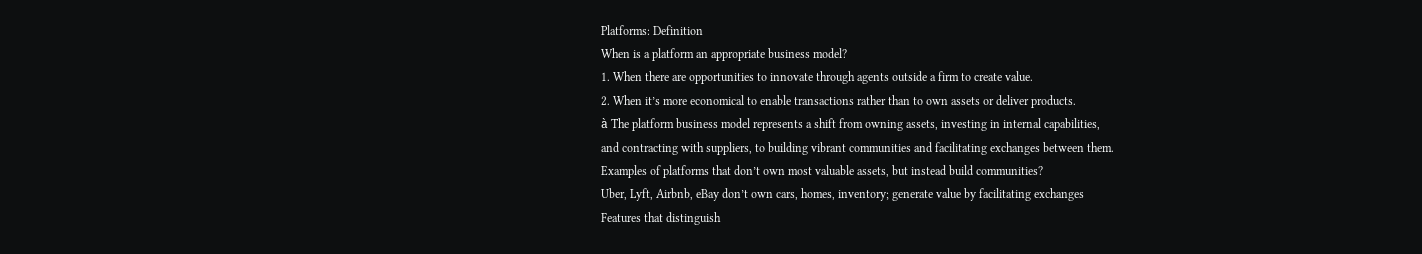Platforms: Definition
When is a platform an appropriate business model?
1. When there are opportunities to innovate through agents outside a firm to create value.
2. When it’s more economical to enable transactions rather than to own assets or deliver products.
à The platform business model represents a shift from owning assets, investing in internal capabilities,
and contracting with suppliers, to building vibrant communities and facilitating exchanges between them.
Examples of platforms that don’t own most valuable assets, but instead build communities?
Uber, Lyft, Airbnb, eBay don’t own cars, homes, inventory; generate value by facilitating exchanges
Features that distinguish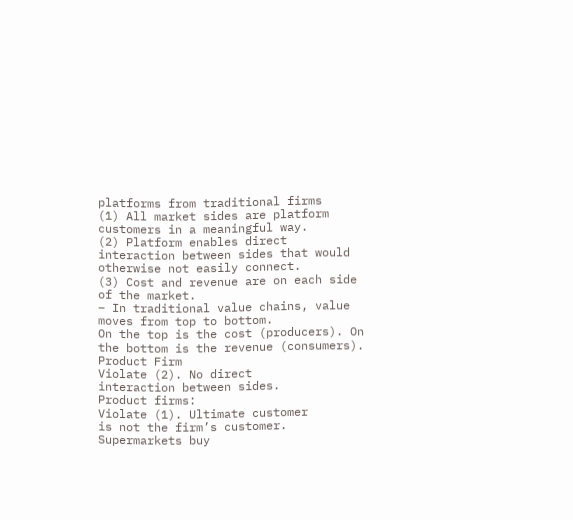platforms from traditional firms
(1) All market sides are platform customers in a meaningful way.
(2) Platform enables direct interaction between sides that would otherwise not easily connect.
(3) Cost and revenue are on each side of the market.
– In traditional value chains, value moves from top to bottom.
On the top is the cost (producers). On the bottom is the revenue (consumers).
Product Firm
Violate (2). No direct
interaction between sides.
Product firms:
Violate (1). Ultimate customer
is not the firm’s customer.
Supermarkets buy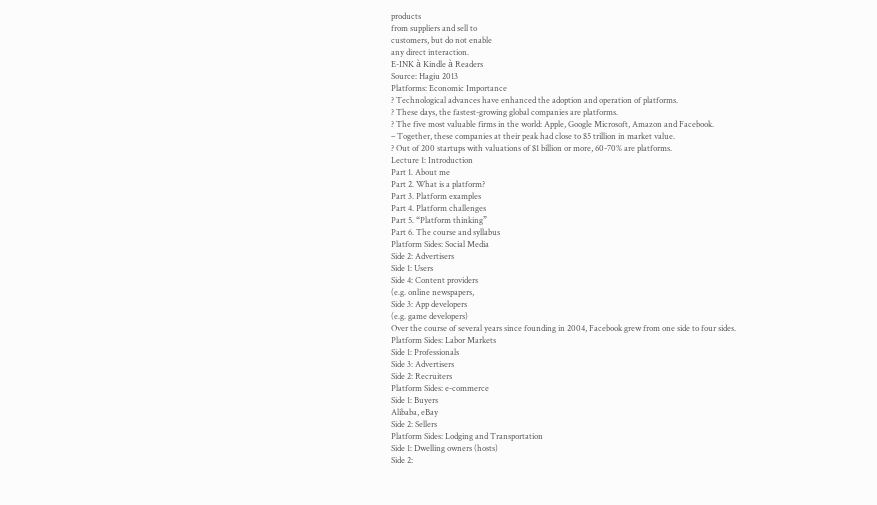products
from suppliers and sell to
customers, but do not enable
any direct interaction.
E-INK à Kindle à Readers
Source: Hagiu 2013
Platforms: Economic Importance
? Technological advances have enhanced the adoption and operation of platforms.
? These days, the fastest-growing global companies are platforms.
? The five most valuable firms in the world: Apple, Google Microsoft, Amazon and Facebook.
– Together, these companies at their peak had close to $5 trillion in market value.
? Out of 200 startups with valuations of $1 billion or more, 60-70% are platforms.
Lecture 1: Introduction
Part 1. About me
Part 2. What is a platform?
Part 3. Platform examples
Part 4. Platform challenges
Part 5. “Platform thinking”
Part 6. The course and syllabus
Platform Sides: Social Media
Side 2: Advertisers
Side 1: Users
Side 4: Content providers
(e.g. online newspapers,
Side 3: App developers
(e.g. game developers)
Over the course of several years since founding in 2004, Facebook grew from one side to four sides.
Platform Sides: Labor Markets
Side 1: Professionals
Side 3: Advertisers
Side 2: Recruiters
Platform Sides: e-commerce
Side 1: Buyers
Alibaba, eBay
Side 2: Sellers
Platform Sides: Lodging and Transportation
Side 1: Dwelling owners (hosts)
Side 2: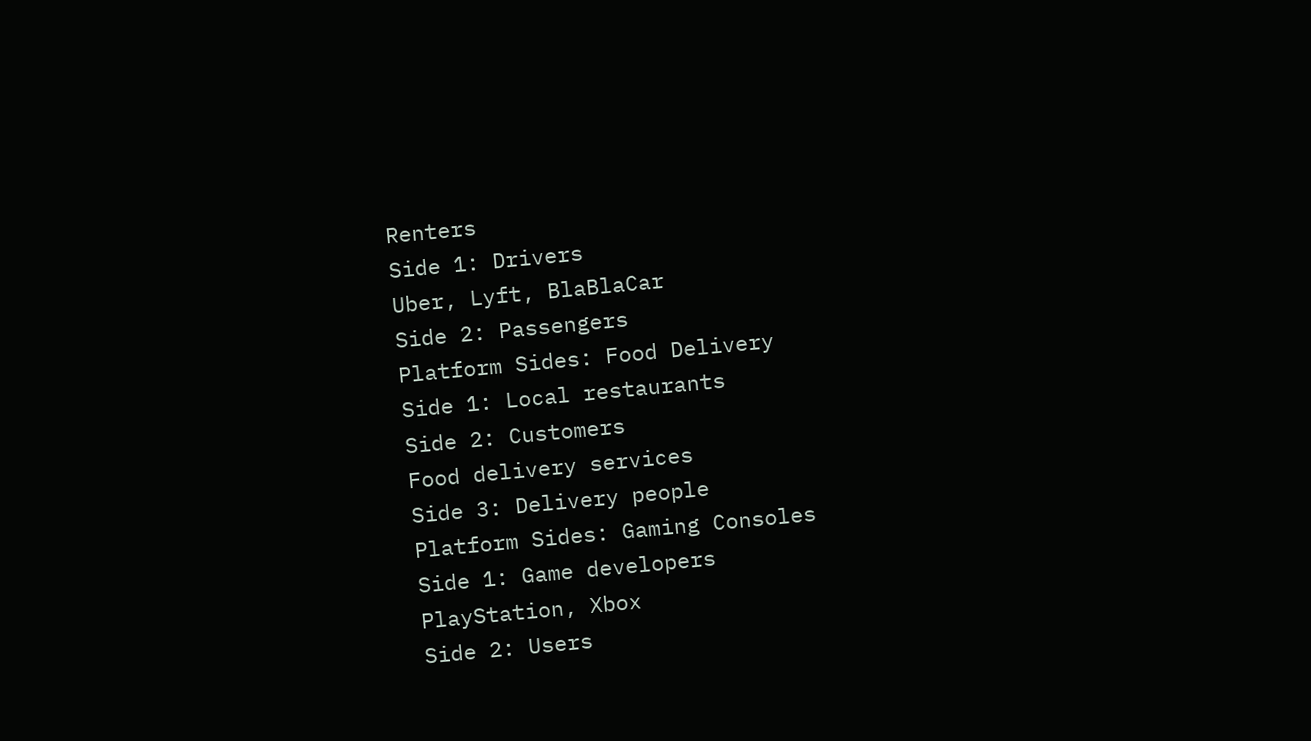Renters
Side 1: Drivers
Uber, Lyft, BlaBlaCar
Side 2: Passengers
Platform Sides: Food Delivery
Side 1: Local restaurants
Side 2: Customers
Food delivery services
Side 3: Delivery people
Platform Sides: Gaming Consoles
Side 1: Game developers
PlayStation, Xbox
Side 2: Users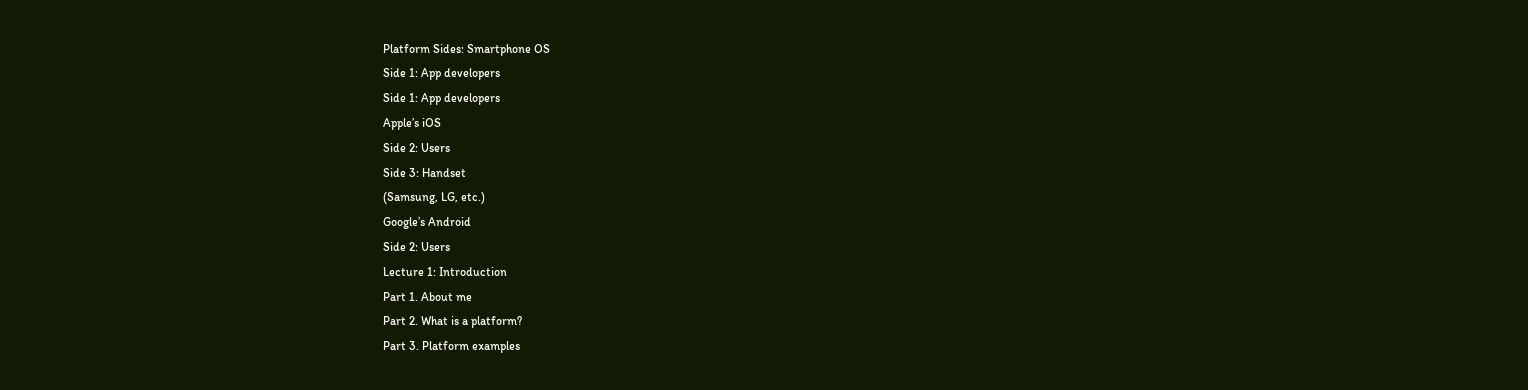Platform Sides: Smartphone OS
Side 1: App developers
Side 1: App developers
Apple’s iOS
Side 2: Users
Side 3: Handset
(Samsung, LG, etc.)
Google’s Android
Side 2: Users
Lecture 1: Introduction
Part 1. About me
Part 2. What is a platform?
Part 3. Platform examples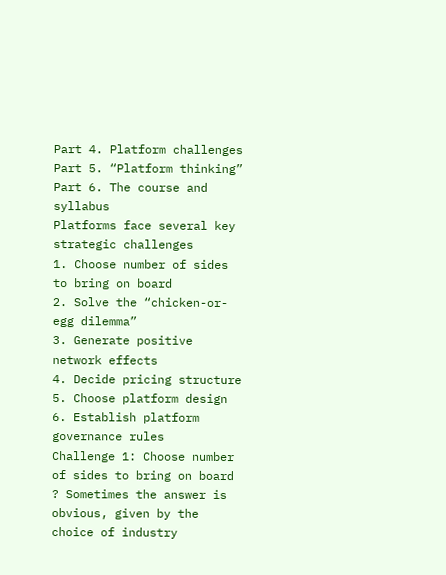Part 4. Platform challenges
Part 5. “Platform thinking”
Part 6. The course and syllabus
Platforms face several key strategic challenges
1. Choose number of sides to bring on board
2. Solve the “chicken-or-egg dilemma”
3. Generate positive network effects
4. Decide pricing structure
5. Choose platform design
6. Establish platform governance rules
Challenge 1: Choose number of sides to bring on board
? Sometimes the answer is obvious, given by the choice of industry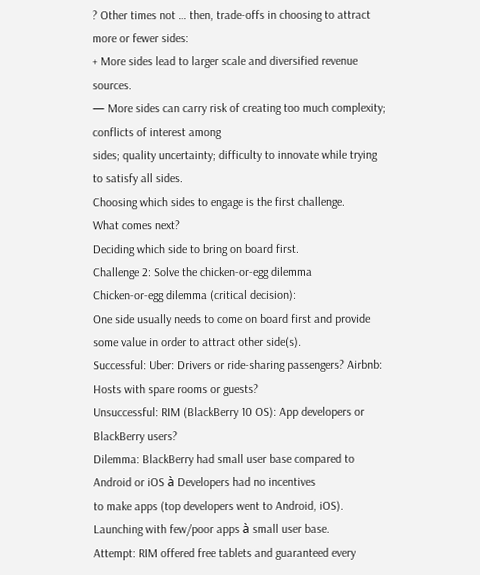? Other times not … then, trade-offs in choosing to attract more or fewer sides:
+ More sides lead to larger scale and diversified revenue sources.
— More sides can carry risk of creating too much complexity; conflicts of interest among
sides; quality uncertainty; difficulty to innovate while trying to satisfy all sides.
Choosing which sides to engage is the first challenge.
What comes next?
Deciding which side to bring on board first.
Challenge 2: Solve the chicken-or-egg dilemma
Chicken-or-egg dilemma (critical decision):
One side usually needs to come on board first and provide some value in order to attract other side(s).
Successful: Uber: Drivers or ride-sharing passengers? Airbnb: Hosts with spare rooms or guests?
Unsuccessful: RIM (BlackBerry 10 OS): App developers or BlackBerry users?
Dilemma: BlackBerry had small user base compared to Android or iOS à Developers had no incentives
to make apps (top developers went to Android, iOS). Launching with few/poor apps à small user base.
Attempt: RIM offered free tablets and guaranteed every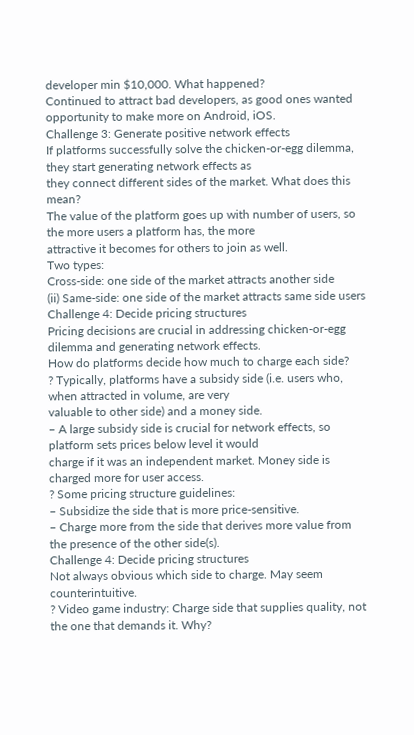developer min $10,000. What happened?
Continued to attract bad developers, as good ones wanted opportunity to make more on Android, iOS.
Challenge 3: Generate positive network effects
If platforms successfully solve the chicken-or-egg dilemma, they start generating network effects as
they connect different sides of the market. What does this mean?
The value of the platform goes up with number of users, so the more users a platform has, the more
attractive it becomes for others to join as well.
Two types:
Cross-side: one side of the market attracts another side
(ii) Same-side: one side of the market attracts same side users
Challenge 4: Decide pricing structures
Pricing decisions are crucial in addressing chicken-or-egg dilemma and generating network effects.
How do platforms decide how much to charge each side?
? Typically, platforms have a subsidy side (i.e. users who, when attracted in volume, are very
valuable to other side) and a money side.
– A large subsidy side is crucial for network effects, so platform sets prices below level it would
charge if it was an independent market. Money side is charged more for user access.
? Some pricing structure guidelines:
– Subsidize the side that is more price-sensitive.
– Charge more from the side that derives more value from the presence of the other side(s).
Challenge 4: Decide pricing structures
Not always obvious which side to charge. May seem counterintuitive.
? Video game industry: Charge side that supplies quality, not the one that demands it. Why?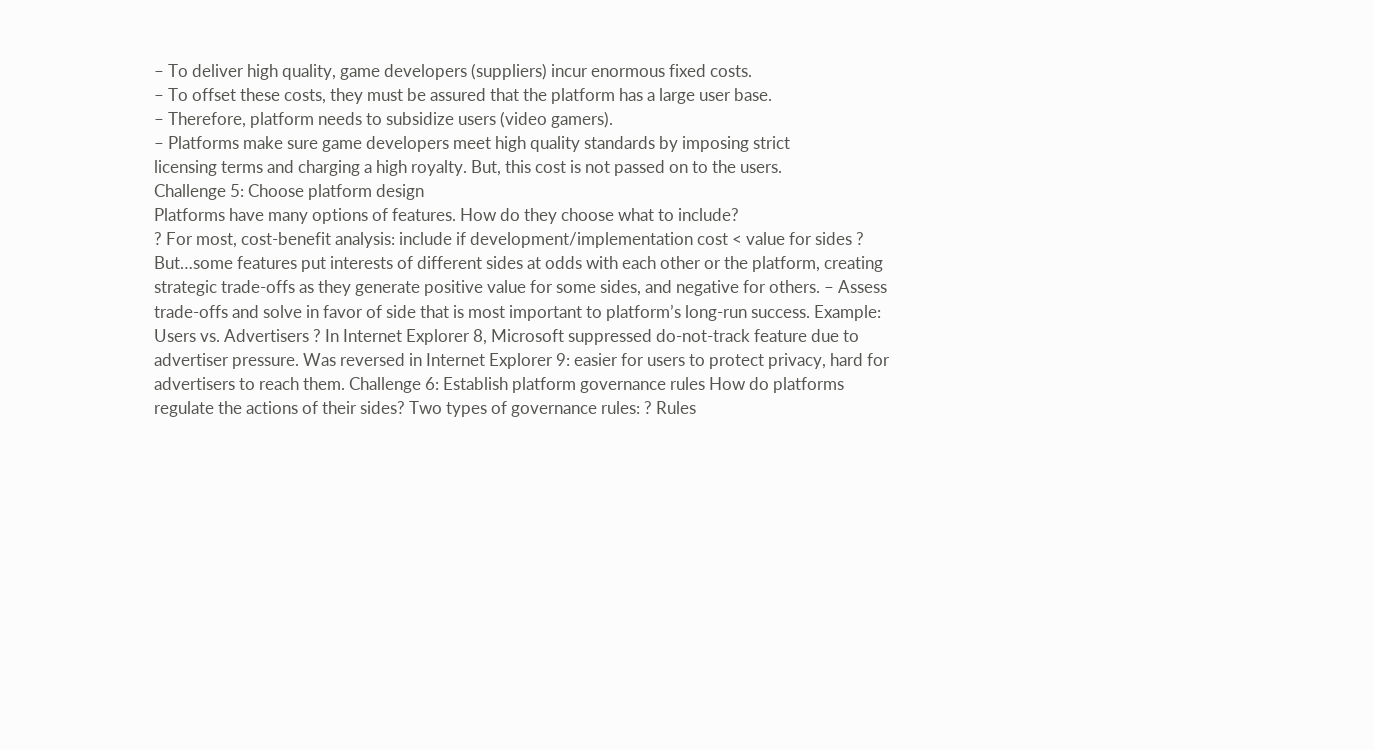– To deliver high quality, game developers (suppliers) incur enormous fixed costs.
– To offset these costs, they must be assured that the platform has a large user base.
– Therefore, platform needs to subsidize users (video gamers).
– Platforms make sure game developers meet high quality standards by imposing strict
licensing terms and charging a high royalty. But, this cost is not passed on to the users.
Challenge 5: Choose platform design
Platforms have many options of features. How do they choose what to include?
? For most, cost-benefit analysis: include if development/implementation cost < value for sides ? But…some features put interests of different sides at odds with each other or the platform, creating strategic trade-offs as they generate positive value for some sides, and negative for others. – Assess trade-offs and solve in favor of side that is most important to platform’s long-run success. Example: Users vs. Advertisers ? In Internet Explorer 8, Microsoft suppressed do-not-track feature due to advertiser pressure. Was reversed in Internet Explorer 9: easier for users to protect privacy, hard for advertisers to reach them. Challenge 6: Establish platform governance rules How do platforms regulate the actions of their sides? Two types of governance rules: ? Rules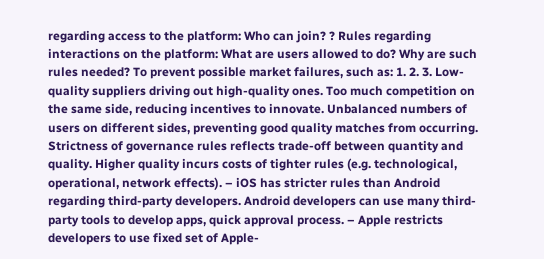regarding access to the platform: Who can join? ? Rules regarding interactions on the platform: What are users allowed to do? Why are such rules needed? To prevent possible market failures, such as: 1. 2. 3. Low-quality suppliers driving out high-quality ones. Too much competition on the same side, reducing incentives to innovate. Unbalanced numbers of users on different sides, preventing good quality matches from occurring. Strictness of governance rules reflects trade-off between quantity and quality. Higher quality incurs costs of tighter rules (e.g. technological, operational, network effects). – iOS has stricter rules than Android regarding third-party developers. Android developers can use many third-party tools to develop apps, quick approval process. – Apple restricts developers to use fixed set of Apple-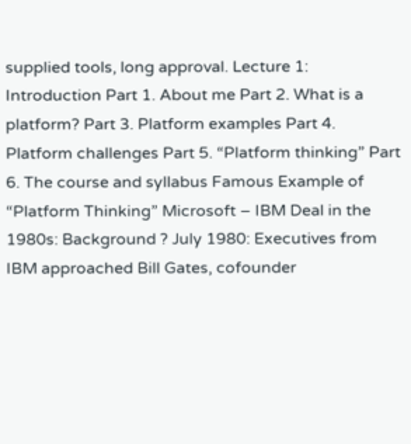supplied tools, long approval. Lecture 1: Introduction Part 1. About me Part 2. What is a platform? Part 3. Platform examples Part 4. Platform challenges Part 5. “Platform thinking” Part 6. The course and syllabus Famous Example of “Platform Thinking” Microsoft – IBM Deal in the 1980s: Background ? July 1980: Executives from IBM approached Bill Gates, cofounder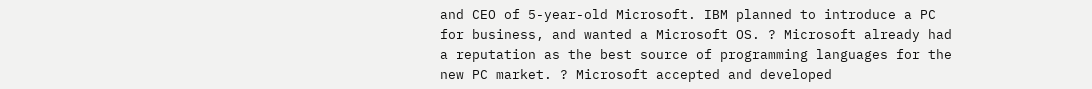and CEO of 5-year-old Microsoft. IBM planned to introduce a PC for business, and wanted a Microsoft OS. ? Microsoft already had a reputation as the best source of programming languages for the new PC market. ? Microsoft accepted and developed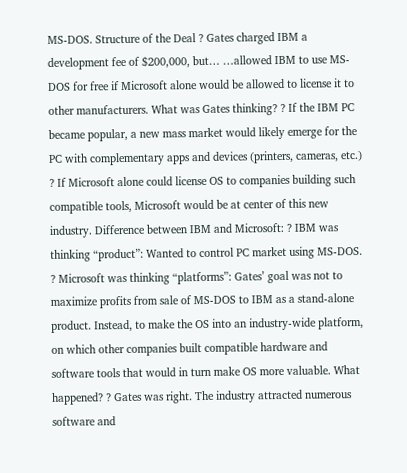MS-DOS. Structure of the Deal ? Gates charged IBM a development fee of $200,000, but… …allowed IBM to use MS-DOS for free if Microsoft alone would be allowed to license it to other manufacturers. What was Gates thinking? ? If the IBM PC became popular, a new mass market would likely emerge for the PC with complementary apps and devices (printers, cameras, etc.) ? If Microsoft alone could license OS to companies building such compatible tools, Microsoft would be at center of this new industry. Difference between IBM and Microsoft: ? IBM was thinking “product”: Wanted to control PC market using MS-DOS. ? Microsoft was thinking “platforms”: Gates’ goal was not to maximize profits from sale of MS-DOS to IBM as a stand-alone product. Instead, to make the OS into an industry-wide platform, on which other companies built compatible hardware and software tools that would in turn make OS more valuable. What happened? ? Gates was right. The industry attracted numerous software and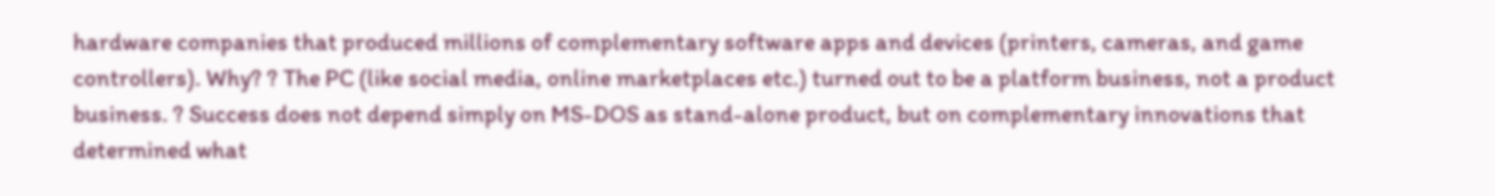hardware companies that produced millions of complementary software apps and devices (printers, cameras, and game controllers). Why? ? The PC (like social media, online marketplaces etc.) turned out to be a platform business, not a product business. ? Success does not depend simply on MS-DOS as stand-alone product, but on complementary innovations that determined what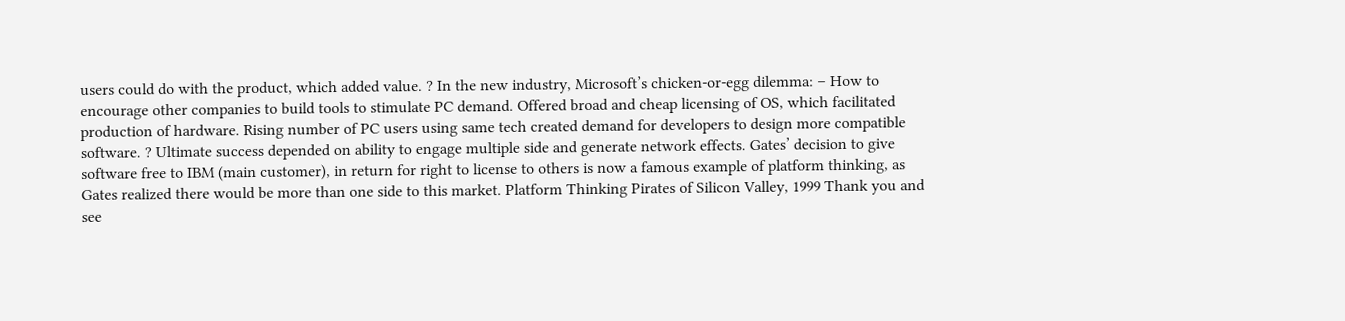users could do with the product, which added value. ? In the new industry, Microsoft’s chicken-or-egg dilemma: – How to encourage other companies to build tools to stimulate PC demand. Offered broad and cheap licensing of OS, which facilitated production of hardware. Rising number of PC users using same tech created demand for developers to design more compatible software. ? Ultimate success depended on ability to engage multiple side and generate network effects. Gates’ decision to give software free to IBM (main customer), in return for right to license to others is now a famous example of platform thinking, as Gates realized there would be more than one side to this market. Platform Thinking Pirates of Silicon Valley, 1999 Thank you and see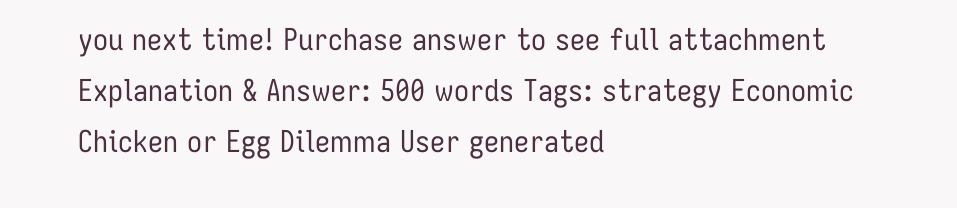you next time! Purchase answer to see full attachment Explanation & Answer: 500 words Tags: strategy Economic Chicken or Egg Dilemma User generated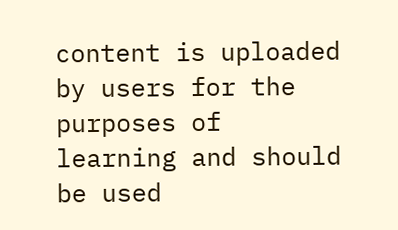content is uploaded by users for the purposes of learning and should be used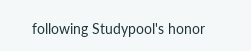following Studypool's honor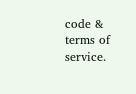code & terms of service.